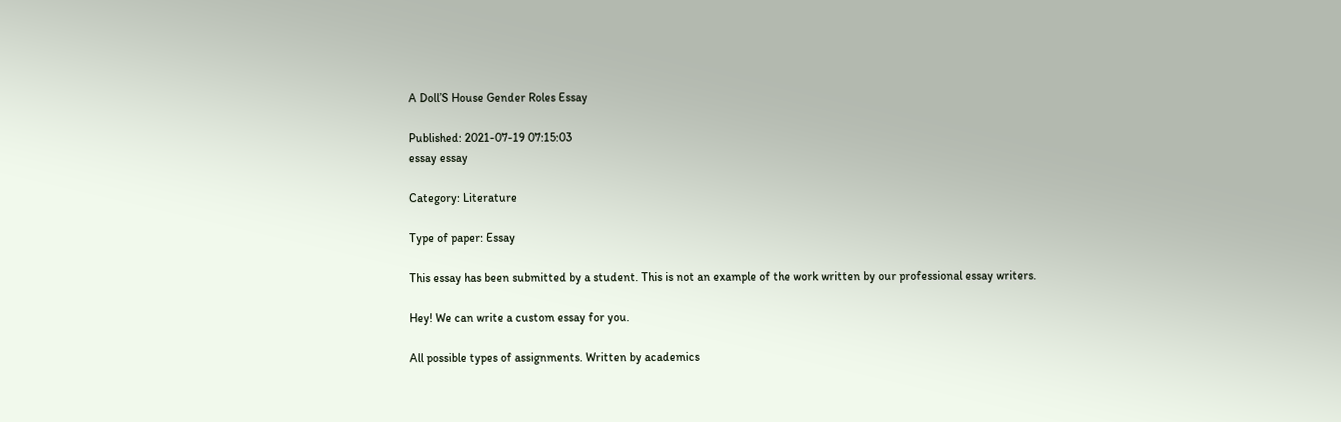A Doll’S House Gender Roles Essay

Published: 2021-07-19 07:15:03
essay essay

Category: Literature

Type of paper: Essay

This essay has been submitted by a student. This is not an example of the work written by our professional essay writers.

Hey! We can write a custom essay for you.

All possible types of assignments. Written by academics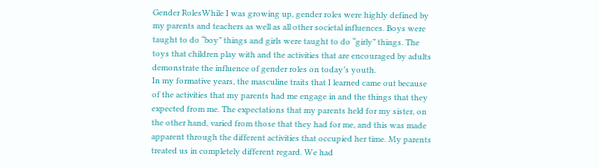Gender RolesWhile I was growing up, gender roles were highly defined by my parents and teachers as well as all other societal influences. Boys were taught to do “boy” things and girls were taught to do “girly” things. The toys that children play with and the activities that are encouraged by adults demonstrate the influence of gender roles on today’s youth.
In my formative years, the masculine traits that I learned came out because of the activities that my parents had me engage in and the things that they expected from me. The expectations that my parents held for my sister, on the other hand, varied from those that they had for me, and this was made apparent through the different activities that occupied her time. My parents treated us in completely different regard. We had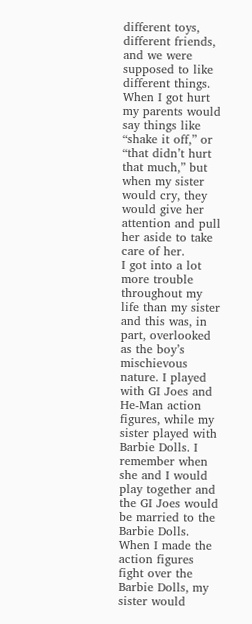different toys, different friends, and we were supposed to like different things. When I got hurt my parents would say things like “shake it off,” or “that didn’t hurt that much,” but when my sister would cry, they would give her attention and pull her aside to take care of her.
I got into a lot more trouble throughout my life than my sister and this was, in part, overlooked as the boy’s mischievous nature. I played with GI Joes and He-Man action figures, while my sister played with Barbie Dolls. I remember when she and I would play together and the GI Joes would be married to the Barbie Dolls. When I made the action figures fight over the Barbie Dolls, my sister would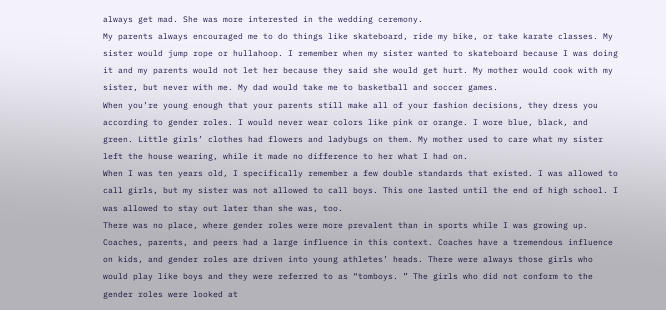always get mad. She was more interested in the wedding ceremony.
My parents always encouraged me to do things like skateboard, ride my bike, or take karate classes. My sister would jump rope or hullahoop. I remember when my sister wanted to skateboard because I was doing it and my parents would not let her because they said she would get hurt. My mother would cook with my sister, but never with me. My dad would take me to basketball and soccer games.
When you’re young enough that your parents still make all of your fashion decisions, they dress you according to gender roles. I would never wear colors like pink or orange. I wore blue, black, and green. Little girls’ clothes had flowers and ladybugs on them. My mother used to care what my sister left the house wearing, while it made no difference to her what I had on.
When I was ten years old, I specifically remember a few double standards that existed. I was allowed to call girls, but my sister was not allowed to call boys. This one lasted until the end of high school. I was allowed to stay out later than she was, too.
There was no place, where gender roles were more prevalent than in sports while I was growing up. Coaches, parents, and peers had a large influence in this context. Coaches have a tremendous influence on kids, and gender roles are driven into young athletes’ heads. There were always those girls who would play like boys and they were referred to as “tomboys. ” The girls who did not conform to the gender roles were looked at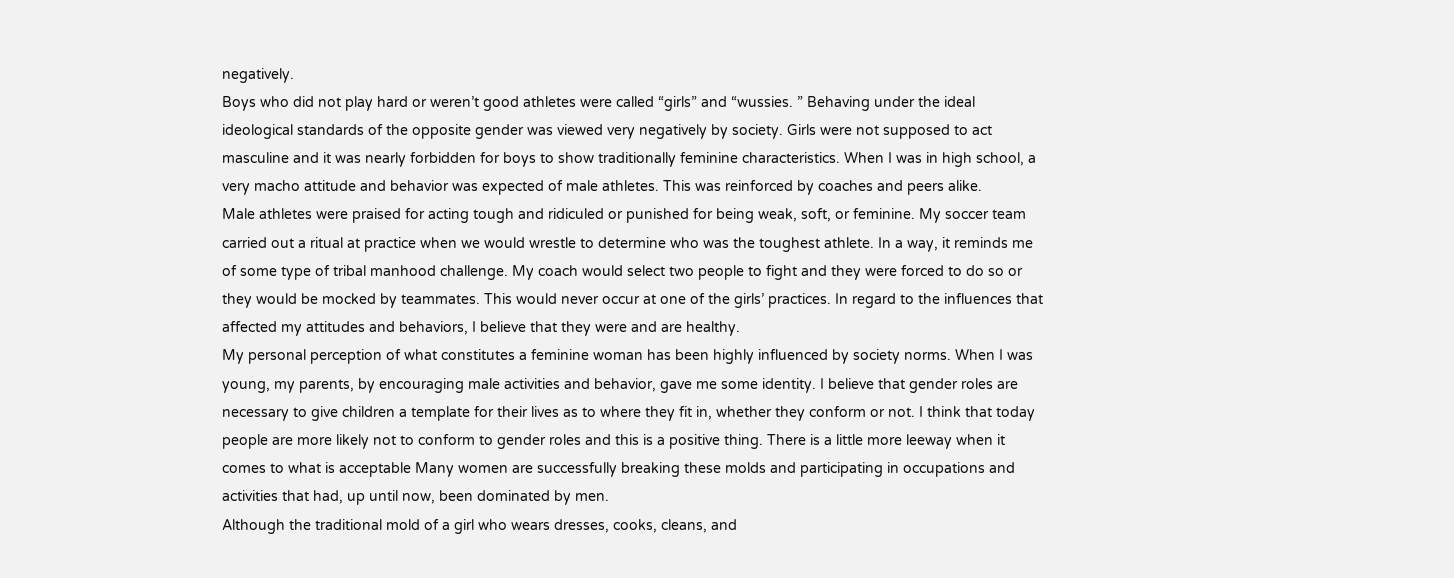negatively.
Boys who did not play hard or weren’t good athletes were called “girls” and “wussies. ” Behaving under the ideal ideological standards of the opposite gender was viewed very negatively by society. Girls were not supposed to act masculine and it was nearly forbidden for boys to show traditionally feminine characteristics. When I was in high school, a very macho attitude and behavior was expected of male athletes. This was reinforced by coaches and peers alike.
Male athletes were praised for acting tough and ridiculed or punished for being weak, soft, or feminine. My soccer team carried out a ritual at practice when we would wrestle to determine who was the toughest athlete. In a way, it reminds me of some type of tribal manhood challenge. My coach would select two people to fight and they were forced to do so or they would be mocked by teammates. This would never occur at one of the girls’ practices. In regard to the influences that affected my attitudes and behaviors, I believe that they were and are healthy.
My personal perception of what constitutes a feminine woman has been highly influenced by society norms. When I was young, my parents, by encouraging male activities and behavior, gave me some identity. I believe that gender roles are necessary to give children a template for their lives as to where they fit in, whether they conform or not. I think that today people are more likely not to conform to gender roles and this is a positive thing. There is a little more leeway when it comes to what is acceptable Many women are successfully breaking these molds and participating in occupations and activities that had, up until now, been dominated by men.
Although the traditional mold of a girl who wears dresses, cooks, cleans, and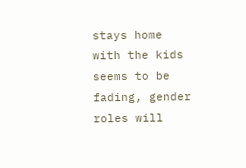stays home with the kids seems to be fading, gender roles will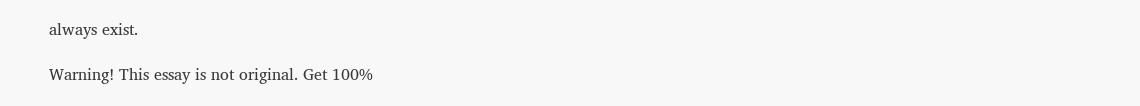always exist.

Warning! This essay is not original. Get 100%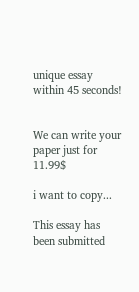unique essay within 45 seconds!


We can write your paper just for 11.99$

i want to copy...

This essay has been submitted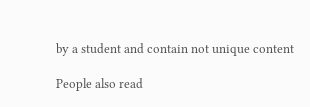by a student and contain not unique content

People also read